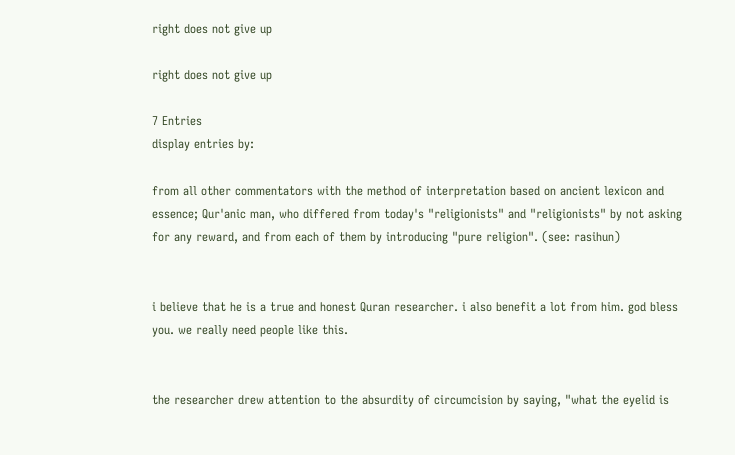right does not give up

right does not give up

7 Entries
display entries by:

from all other commentators with the method of interpretation based on ancient lexicon and essence; Qur'anic man, who differed from today's "religionists" and "religionists" by not asking for any reward, and from each of them by introducing "pure religion". (see: rasihun)


i believe that he is a true and honest Quran researcher. i also benefit a lot from him. god bless you. we really need people like this.


the researcher drew attention to the absurdity of circumcision by saying, "what the eyelid is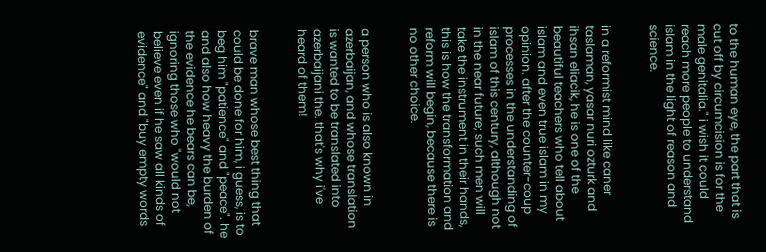to the human eye, the part that is cut off by circumcision is for the male genitalia." i wish it could reach more people to understand islam in the light of reason and science.


in a reformist mind like caner taslaman, yasar nuri ozturk and ihsan eliacik, he is one of the beautiful teachers who tell about islam and even true islam in my opinion. after the counter-coup processes in the understanding of islam of this century, although not in the near future; such men will take the instrument in their hands, this is how the transformation and reform will begin, because there is no other choice.


a person who is also known in azerbaijan, and whose translation is wanted to be translated into azerbaijani the. that's why i've heard of them!


brave man whose best thing that could be done for him, i guess, is to beg him "patience" and "peace". he and also how heavy the burden of the evidence he bears can be, ignoring those who "would not believe even if he saw all kinds of evidence" and "buy empty words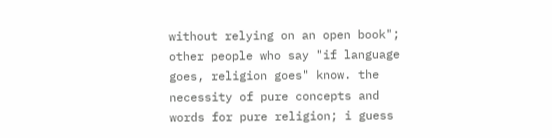without relying on an open book"; other people who say "if language goes, religion goes" know. the necessity of pure concepts and words for pure religion; i guess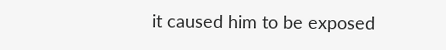it caused him to be exposed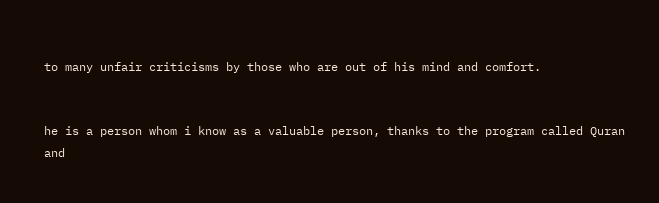to many unfair criticisms by those who are out of his mind and comfort.


he is a person whom i know as a valuable person, thanks to the program called Quran and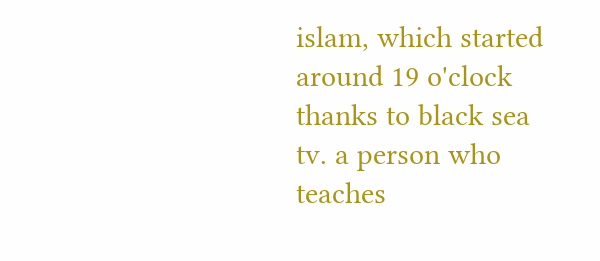islam, which started around 19 o'clock thanks to black sea tv. a person who teaches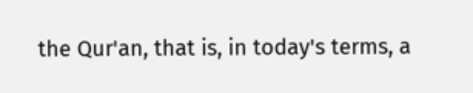the Qur'an, that is, in today's terms, a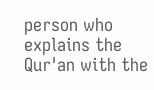person who explains the Qur'an with the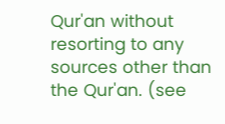Qur'an without resorting to any sources other than the Qur'an. (see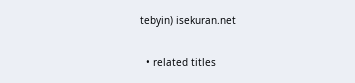tebyin) isekuran.net

  • related titles